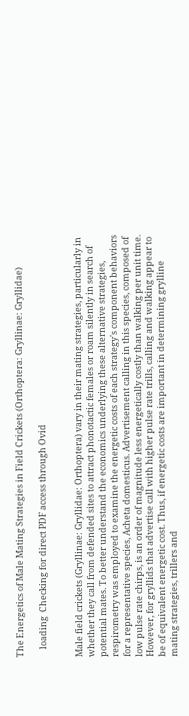The Energetics of Male Mating Strategies in Field Crickets (Orthoptera: Gryllinae: Gryllidae)

    loading  Checking for direct PDF access through Ovid


Male field crickets (Gryllinae: Gryllidae: Orthoptera) vary in their mating strategies, particularly in whether they call from defended sites to attract phonotactic females or roam silently in search of potential mates. To better understand the economics underlying these alternative strategies, respirometry was employed to examine the energetic costs of each strategy's component behaviors for a representative species, Acheta domesticus. Advertisement calling in this species, composed of low pulse rate chirps, is an order of magnitude less energetically costly than walking per unit time. However, for gryllids that advertise call with higher pulse rate trills, calling and walking appear to be of equivalent energetic cost. Thus, if energetic costs are important in determining grylline mating strategies, trillers and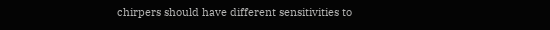chirpers should have different sensitivities to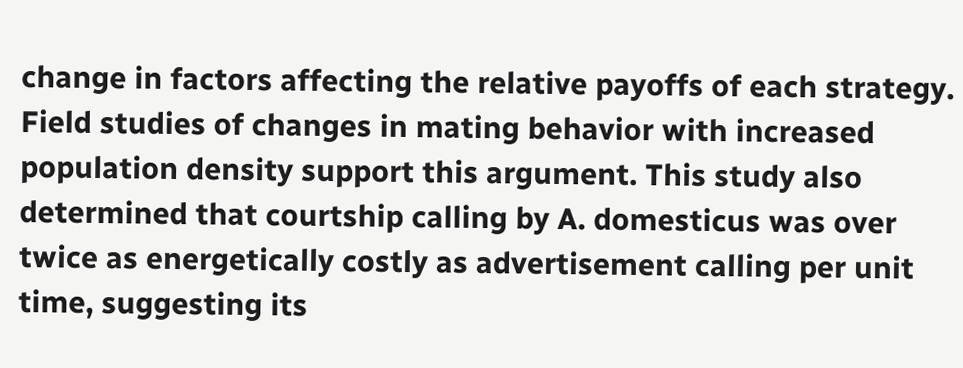change in factors affecting the relative payoffs of each strategy. Field studies of changes in mating behavior with increased population density support this argument. This study also determined that courtship calling by A. domesticus was over twice as energetically costly as advertisement calling per unit time, suggesting its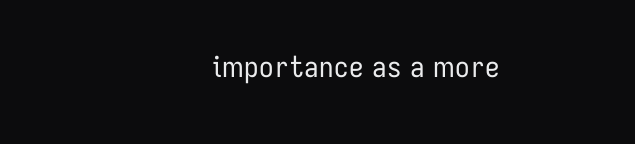importance as a more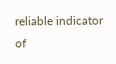reliable indicator of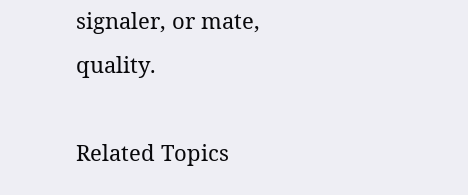signaler, or mate, quality.

Related Topics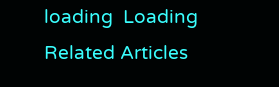loading  Loading Related Articles